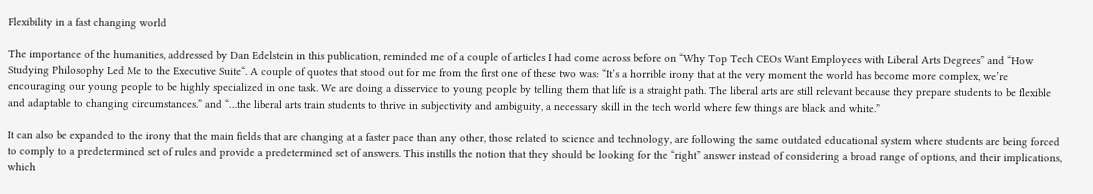Flexibility in a fast changing world

The importance of the humanities, addressed by Dan Edelstein in this publication, reminded me of a couple of articles I had come across before on “Why Top Tech CEOs Want Employees with Liberal Arts Degrees” and “How Studying Philosophy Led Me to the Executive Suite“. A couple of quotes that stood out for me from the first one of these two was: “It’s a horrible irony that at the very moment the world has become more complex, we’re encouraging our young people to be highly specialized in one task. We are doing a disservice to young people by telling them that life is a straight path. The liberal arts are still relevant because they prepare students to be flexible and adaptable to changing circumstances.” and “…the liberal arts train students to thrive in subjectivity and ambiguity, a necessary skill in the tech world where few things are black and white.”

It can also be expanded to the irony that the main fields that are changing at a faster pace than any other, those related to science and technology, are following the same outdated educational system where students are being forced to comply to a predetermined set of rules and provide a predetermined set of answers. This instills the notion that they should be looking for the “right” answer instead of considering a broad range of options, and their implications, which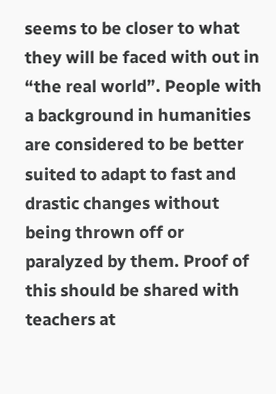seems to be closer to what they will be faced with out in “the real world”. People with a background in humanities are considered to be better suited to adapt to fast and drastic changes without being thrown off or paralyzed by them. Proof of this should be shared with teachers at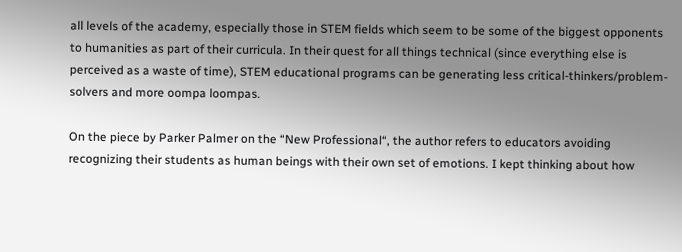all levels of the academy, especially those in STEM fields which seem to be some of the biggest opponents to humanities as part of their curricula. In their quest for all things technical (since everything else is perceived as a waste of time), STEM educational programs can be generating less critical-thinkers/problem-solvers and more oompa loompas.

On the piece by Parker Palmer on the “New Professional“, the author refers to educators avoiding recognizing their students as human beings with their own set of emotions. I kept thinking about how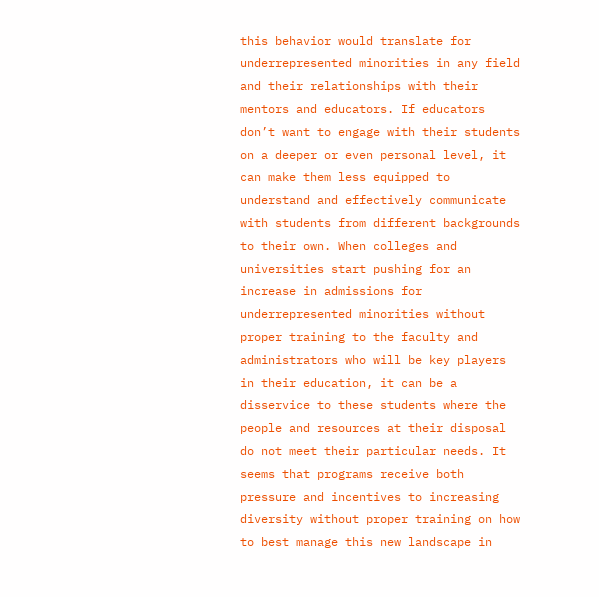this behavior would translate for underrepresented minorities in any field and their relationships with their mentors and educators. If educators don’t want to engage with their students on a deeper or even personal level, it can make them less equipped to understand and effectively communicate with students from different backgrounds to their own. When colleges and universities start pushing for an increase in admissions for underrepresented minorities without proper training to the faculty and administrators who will be key players in their education, it can be a disservice to these students where the people and resources at their disposal do not meet their particular needs. It seems that programs receive both pressure and incentives to increasing diversity without proper training on how to best manage this new landscape in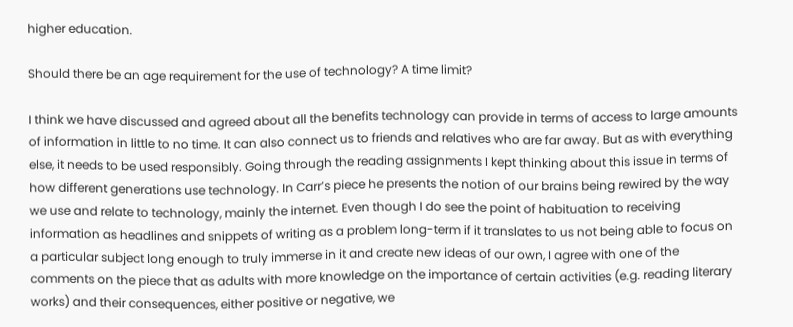higher education.

Should there be an age requirement for the use of technology? A time limit?

I think we have discussed and agreed about all the benefits technology can provide in terms of access to large amounts of information in little to no time. It can also connect us to friends and relatives who are far away. But as with everything else, it needs to be used responsibly. Going through the reading assignments I kept thinking about this issue in terms of how different generations use technology. In Carr’s piece he presents the notion of our brains being rewired by the way we use and relate to technology, mainly the internet. Even though I do see the point of habituation to receiving information as headlines and snippets of writing as a problem long-term if it translates to us not being able to focus on a particular subject long enough to truly immerse in it and create new ideas of our own, I agree with one of the comments on the piece that as adults with more knowledge on the importance of certain activities (e.g. reading literary works) and their consequences, either positive or negative, we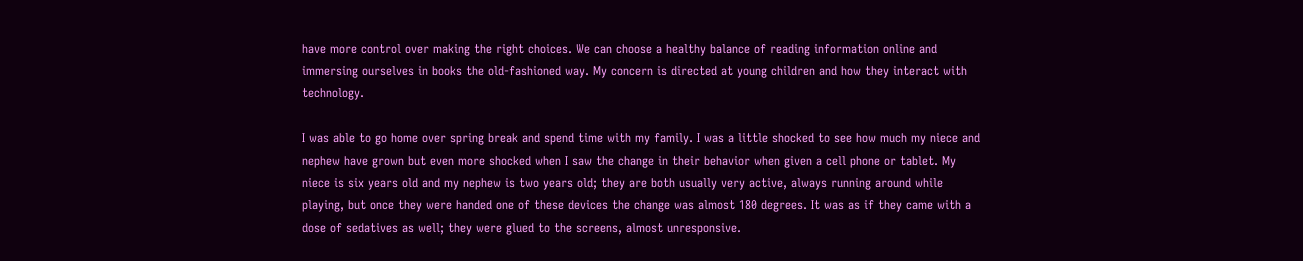have more control over making the right choices. We can choose a healthy balance of reading information online and immersing ourselves in books the old-fashioned way. My concern is directed at young children and how they interact with technology.

I was able to go home over spring break and spend time with my family. I was a little shocked to see how much my niece and nephew have grown but even more shocked when I saw the change in their behavior when given a cell phone or tablet. My niece is six years old and my nephew is two years old; they are both usually very active, always running around while playing, but once they were handed one of these devices the change was almost 180 degrees. It was as if they came with a dose of sedatives as well; they were glued to the screens, almost unresponsive.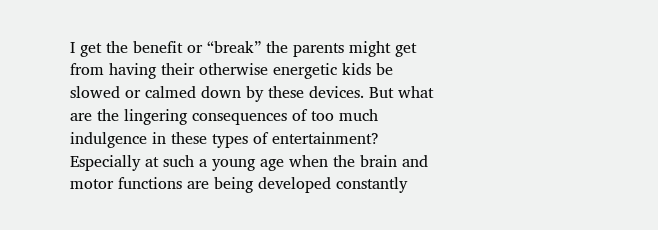I get the benefit or “break” the parents might get from having their otherwise energetic kids be slowed or calmed down by these devices. But what are the lingering consequences of too much indulgence in these types of entertainment? Especially at such a young age when the brain and motor functions are being developed constantly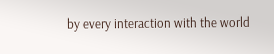by every interaction with the world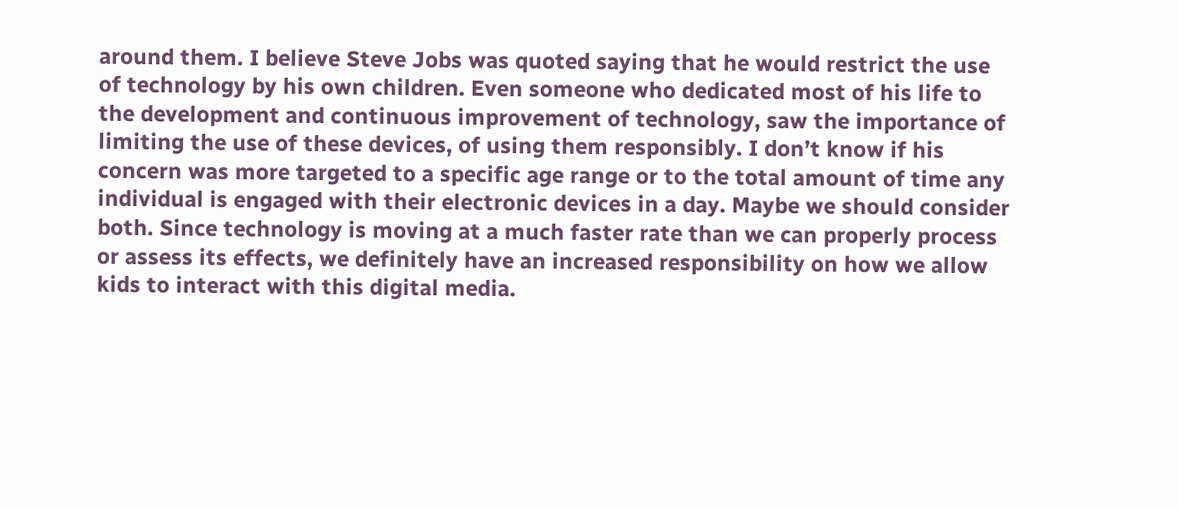around them. I believe Steve Jobs was quoted saying that he would restrict the use of technology by his own children. Even someone who dedicated most of his life to the development and continuous improvement of technology, saw the importance of limiting the use of these devices, of using them responsibly. I don’t know if his concern was more targeted to a specific age range or to the total amount of time any individual is engaged with their electronic devices in a day. Maybe we should consider both. Since technology is moving at a much faster rate than we can properly process or assess its effects, we definitely have an increased responsibility on how we allow kids to interact with this digital media.